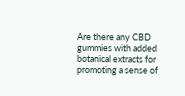Are there any CBD gummies with added botanical extracts for promoting a sense of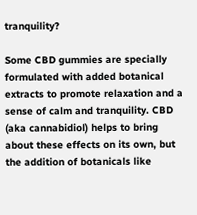tranquility?

Some CBD gummies are specially formulated with added botanical extracts to promote relaxation and a sense of calm and tranquility. CBD (aka cannabidiol) helps to bring about these effects on its own, but the addition of botanicals like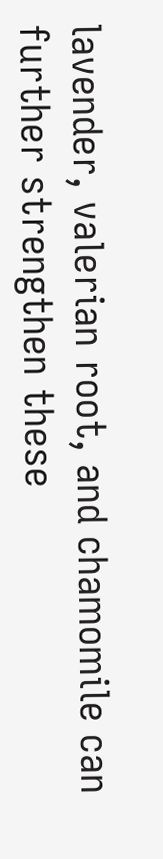lavender, valerian root, and chamomile can further strengthen these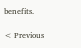benefits.

< Previous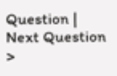Question | Next Question >